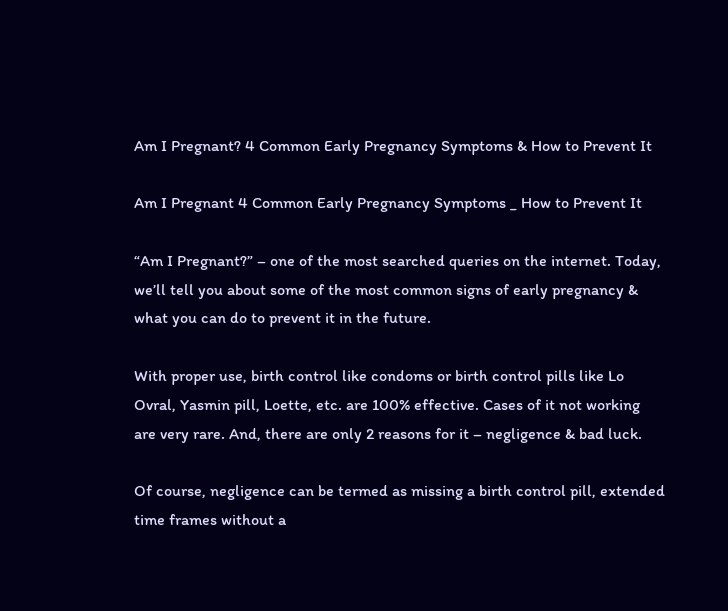Am I Pregnant? 4 Common Early Pregnancy Symptoms & How to Prevent It

Am I Pregnant 4 Common Early Pregnancy Symptoms _ How to Prevent It

“Am I Pregnant?” – one of the most searched queries on the internet. Today, we’ll tell you about some of the most common signs of early pregnancy & what you can do to prevent it in the future.

With proper use, birth control like condoms or birth control pills like Lo Ovral, Yasmin pill, Loette, etc. are 100% effective. Cases of it not working are very rare. And, there are only 2 reasons for it – negligence & bad luck.

Of course, negligence can be termed as missing a birth control pill, extended time frames without a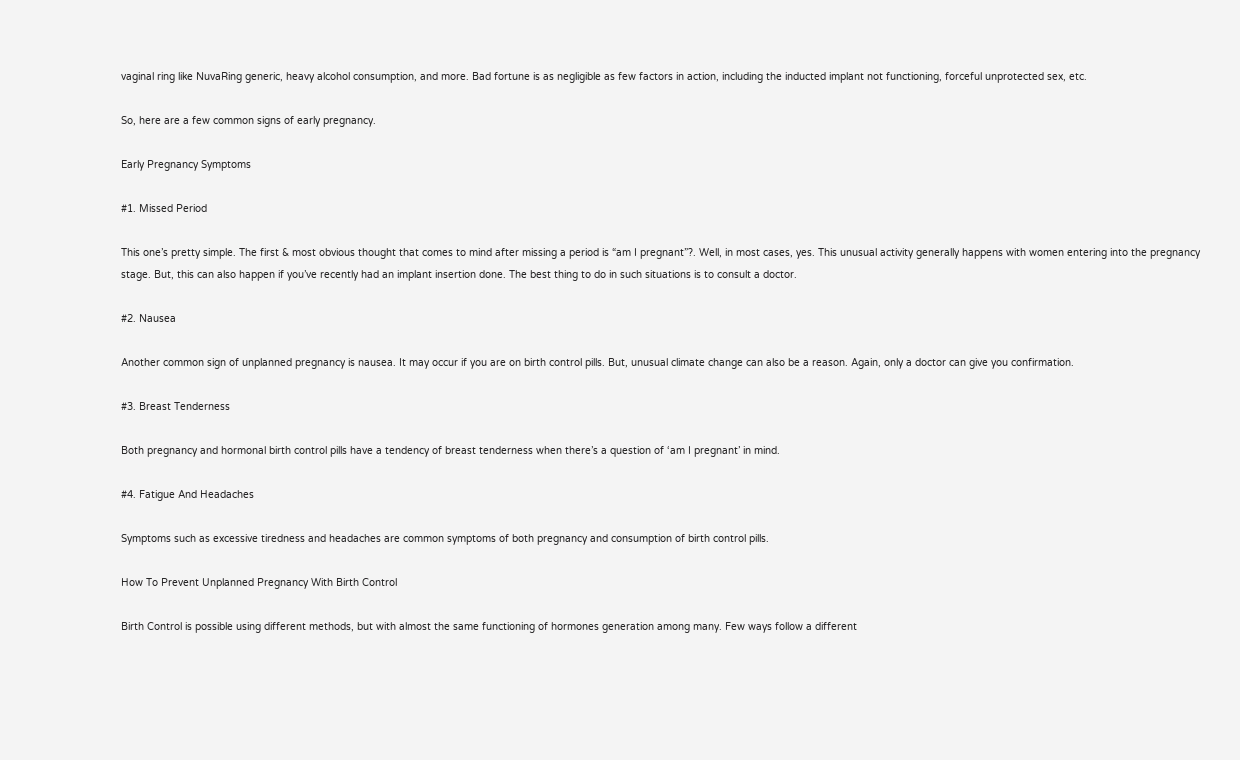vaginal ring like NuvaRing generic, heavy alcohol consumption, and more. Bad fortune is as negligible as few factors in action, including the inducted implant not functioning, forceful unprotected sex, etc.

So, here are a few common signs of early pregnancy.

Early Pregnancy Symptoms

#1. Missed Period

This one’s pretty simple. The first & most obvious thought that comes to mind after missing a period is “am I pregnant”?. Well, in most cases, yes. This unusual activity generally happens with women entering into the pregnancy stage. But, this can also happen if you’ve recently had an implant insertion done. The best thing to do in such situations is to consult a doctor.

#2. Nausea

Another common sign of unplanned pregnancy is nausea. It may occur if you are on birth control pills. But, unusual climate change can also be a reason. Again, only a doctor can give you confirmation.

#3. Breast Tenderness

Both pregnancy and hormonal birth control pills have a tendency of breast tenderness when there’s a question of ‘am I pregnant’ in mind.

#4. Fatigue And Headaches

Symptoms such as excessive tiredness and headaches are common symptoms of both pregnancy and consumption of birth control pills.

How To Prevent Unplanned Pregnancy With Birth Control

Birth Control is possible using different methods, but with almost the same functioning of hormones generation among many. Few ways follow a different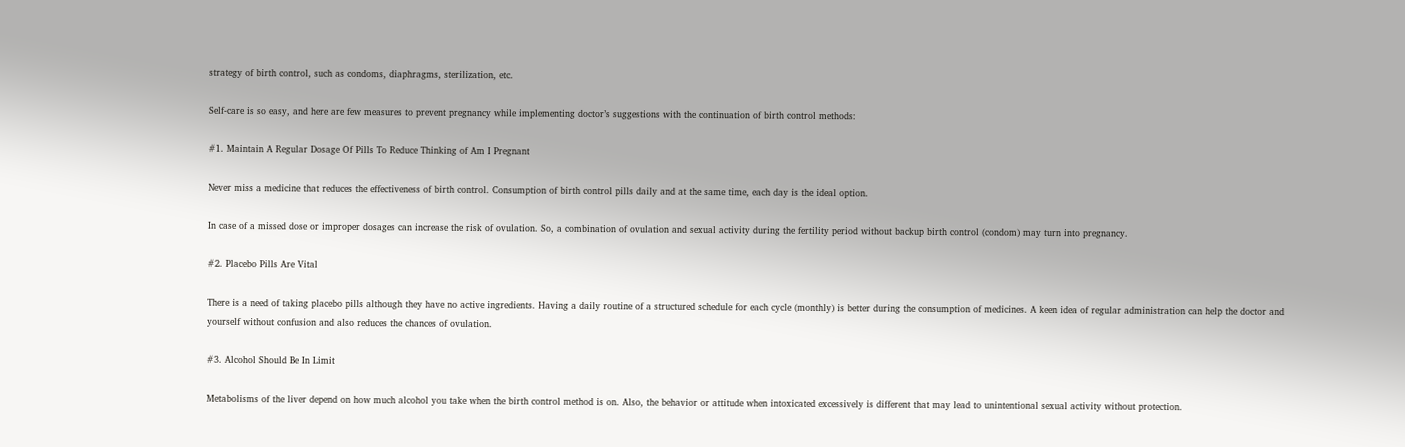strategy of birth control, such as condoms, diaphragms, sterilization, etc.

Self-care is so easy, and here are few measures to prevent pregnancy while implementing doctor’s suggestions with the continuation of birth control methods:

#1. Maintain A Regular Dosage Of Pills To Reduce Thinking of Am I Pregnant

Never miss a medicine that reduces the effectiveness of birth control. Consumption of birth control pills daily and at the same time, each day is the ideal option.

In case of a missed dose or improper dosages can increase the risk of ovulation. So, a combination of ovulation and sexual activity during the fertility period without backup birth control (condom) may turn into pregnancy.

#2. Placebo Pills Are Vital

There is a need of taking placebo pills although they have no active ingredients. Having a daily routine of a structured schedule for each cycle (monthly) is better during the consumption of medicines. A keen idea of regular administration can help the doctor and yourself without confusion and also reduces the chances of ovulation.

#3. Alcohol Should Be In Limit

Metabolisms of the liver depend on how much alcohol you take when the birth control method is on. Also, the behavior or attitude when intoxicated excessively is different that may lead to unintentional sexual activity without protection.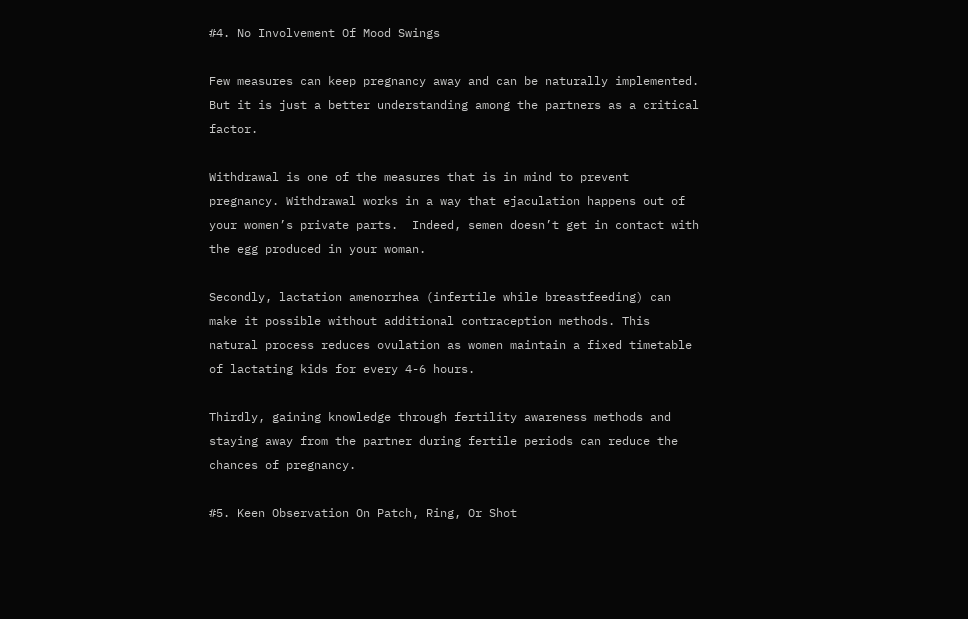#4. No Involvement Of Mood Swings

Few measures can keep pregnancy away and can be naturally implemented. But it is just a better understanding among the partners as a critical factor.

Withdrawal is one of the measures that is in mind to prevent pregnancy. Withdrawal works in a way that ejaculation happens out of your women’s private parts.  Indeed, semen doesn’t get in contact with the egg produced in your woman.

Secondly, lactation amenorrhea (infertile while breastfeeding) can make it possible without additional contraception methods. This natural process reduces ovulation as women maintain a fixed timetable of lactating kids for every 4-6 hours.

Thirdly, gaining knowledge through fertility awareness methods and staying away from the partner during fertile periods can reduce the chances of pregnancy.

#5. Keen Observation On Patch, Ring, Or Shot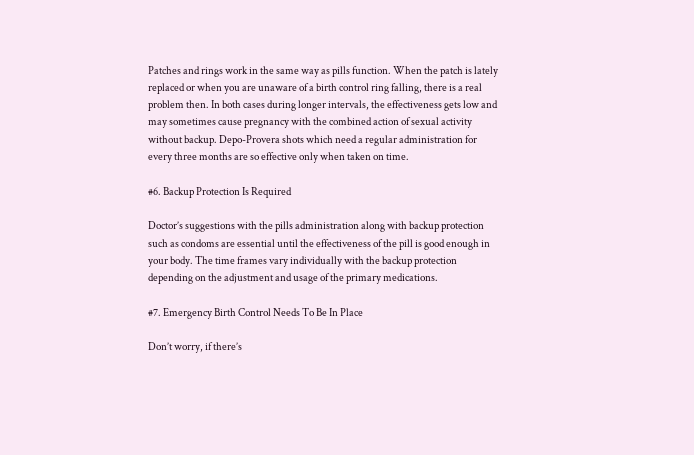Patches and rings work in the same way as pills function. When the patch is lately replaced or when you are unaware of a birth control ring falling, there is a real problem then. In both cases during longer intervals, the effectiveness gets low and may sometimes cause pregnancy with the combined action of sexual activity without backup. Depo-Provera shots which need a regular administration for every three months are so effective only when taken on time.

#6. Backup Protection Is Required

Doctor’s suggestions with the pills administration along with backup protection such as condoms are essential until the effectiveness of the pill is good enough in your body. The time frames vary individually with the backup protection depending on the adjustment and usage of the primary medications.

#7. Emergency Birth Control Needs To Be In Place

Don’t worry, if there’s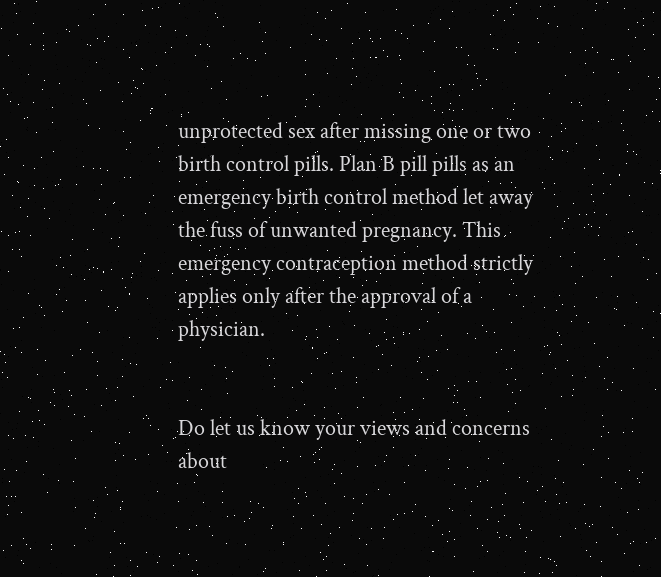unprotected sex after missing one or two birth control pills. Plan B pill pills as an emergency birth control method let away the fuss of unwanted pregnancy. This emergency contraception method strictly applies only after the approval of a physician.


Do let us know your views and concerns about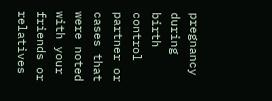pregnancy during birth control partner or cases that were noted with your friends or relatives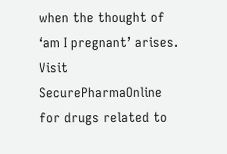when the thought of ‘am I pregnant’ arises. Visit SecurePharmaOnline for drugs related to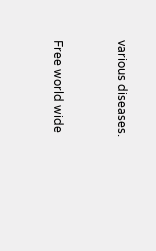various diseases.


Free world wide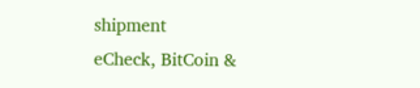shipment
eCheck, BitCoin &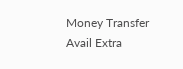Money Transfer
Avail Extra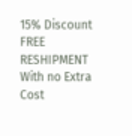15% Discount
FREE RESHIPMENT With no Extra Cost